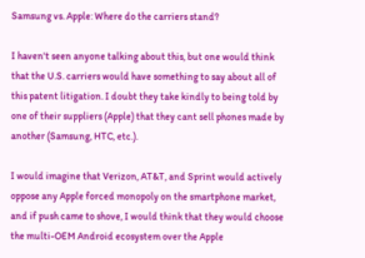Samsung vs. Apple: Where do the carriers stand?

I haven't seen anyone talking about this, but one would think that the U.S. carriers would have something to say about all of this patent litigation. I doubt they take kindly to being told by one of their suppliers (Apple) that they cant sell phones made by another (Samsung, HTC, etc.).

I would imagine that Verizon, AT&T, and Sprint would actively oppose any Apple forced monopoly on the smartphone market, and if push came to shove, I would think that they would choose the multi-OEM Android ecosystem over the Apple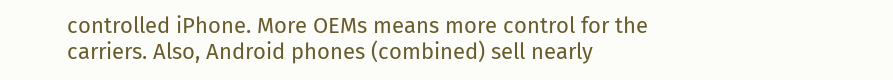controlled iPhone. More OEMs means more control for the carriers. Also, Android phones (combined) sell nearly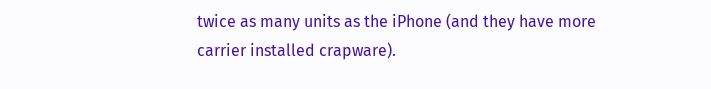twice as many units as the iPhone (and they have more carrier installed crapware).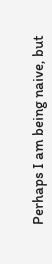Perhaps I am being naive, but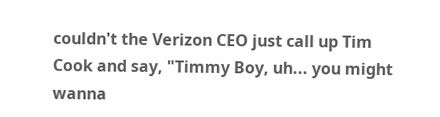couldn't the Verizon CEO just call up Tim Cook and say, "Timmy Boy, uh... you might wanna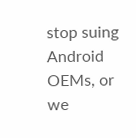stop suing Android OEMs, or we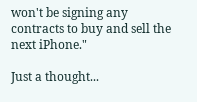won't be signing any contracts to buy and sell the next iPhone."

Just a thought...